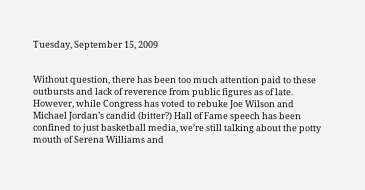Tuesday, September 15, 2009


Without question, there has been too much attention paid to these outbursts and lack of reverence from public figures as of late. However, while Congress has voted to rebuke Joe Wilson and Michael Jordan’s candid (bitter?) Hall of Fame speech has been confined to just basketball media, we’re still talking about the potty mouth of Serena Williams and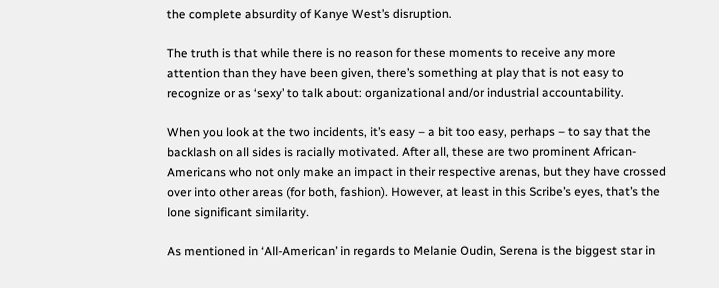the complete absurdity of Kanye West’s disruption.

The truth is that while there is no reason for these moments to receive any more attention than they have been given, there’s something at play that is not easy to recognize or as ‘sexy’ to talk about: organizational and/or industrial accountability.

When you look at the two incidents, it’s easy – a bit too easy, perhaps – to say that the backlash on all sides is racially motivated. After all, these are two prominent African-Americans who not only make an impact in their respective arenas, but they have crossed over into other areas (for both, fashion). However, at least in this Scribe’s eyes, that’s the lone significant similarity.

As mentioned in ‘All-American’ in regards to Melanie Oudin, Serena is the biggest star in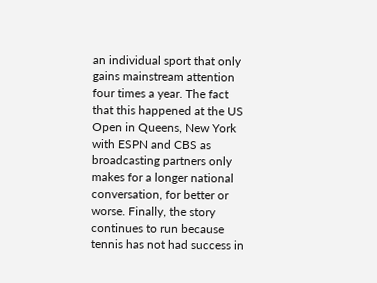an individual sport that only gains mainstream attention four times a year. The fact that this happened at the US Open in Queens, New York with ESPN and CBS as broadcasting partners only makes for a longer national conversation, for better or worse. Finally, the story continues to run because tennis has not had success in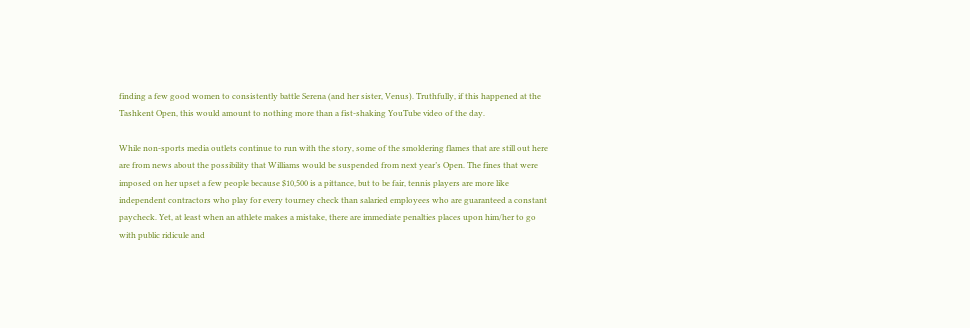finding a few good women to consistently battle Serena (and her sister, Venus). Truthfully, if this happened at the Tashkent Open, this would amount to nothing more than a fist-shaking YouTube video of the day.

While non-sports media outlets continue to run with the story, some of the smoldering flames that are still out here are from news about the possibility that Williams would be suspended from next year’s Open. The fines that were imposed on her upset a few people because $10,500 is a pittance, but to be fair, tennis players are more like independent contractors who play for every tourney check than salaried employees who are guaranteed a constant paycheck. Yet, at least when an athlete makes a mistake, there are immediate penalties places upon him/her to go with public ridicule and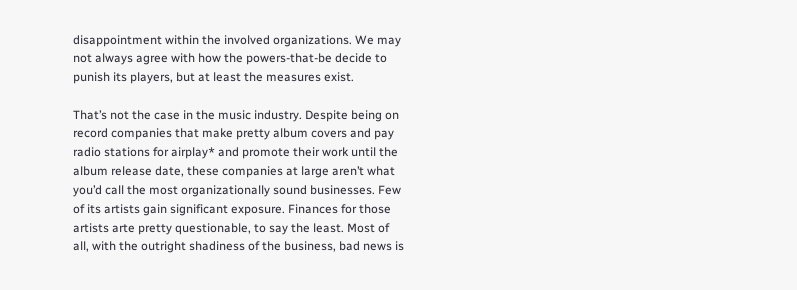disappointment within the involved organizations. We may not always agree with how the powers-that-be decide to punish its players, but at least the measures exist.

That’s not the case in the music industry. Despite being on record companies that make pretty album covers and pay radio stations for airplay* and promote their work until the album release date, these companies at large aren’t what you’d call the most organizationally sound businesses. Few of its artists gain significant exposure. Finances for those artists arte pretty questionable, to say the least. Most of all, with the outright shadiness of the business, bad news is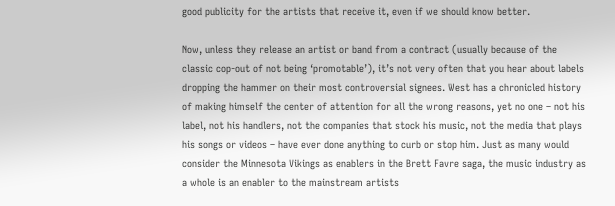good publicity for the artists that receive it, even if we should know better.

Now, unless they release an artist or band from a contract (usually because of the classic cop-out of not being ‘promotable’), it’s not very often that you hear about labels dropping the hammer on their most controversial signees. West has a chronicled history of making himself the center of attention for all the wrong reasons, yet no one – not his label, not his handlers, not the companies that stock his music, not the media that plays his songs or videos – have ever done anything to curb or stop him. Just as many would consider the Minnesota Vikings as enablers in the Brett Favre saga, the music industry as a whole is an enabler to the mainstream artists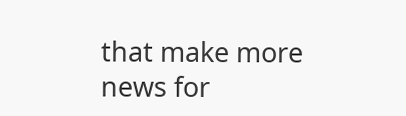that make more news for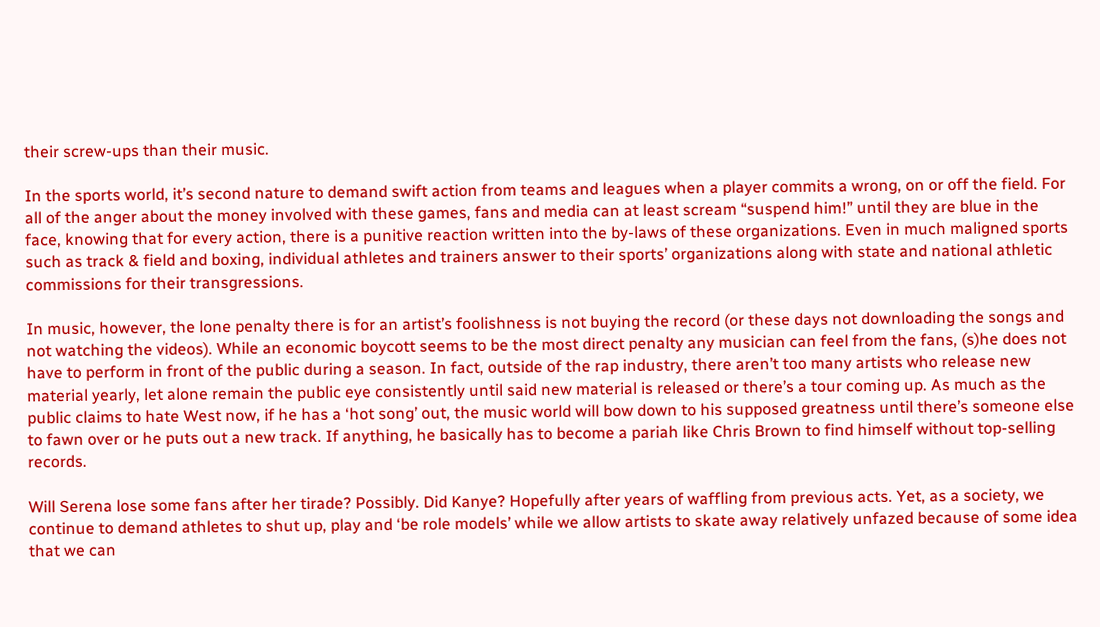their screw-ups than their music.

In the sports world, it’s second nature to demand swift action from teams and leagues when a player commits a wrong, on or off the field. For all of the anger about the money involved with these games, fans and media can at least scream “suspend him!” until they are blue in the face, knowing that for every action, there is a punitive reaction written into the by-laws of these organizations. Even in much maligned sports such as track & field and boxing, individual athletes and trainers answer to their sports’ organizations along with state and national athletic commissions for their transgressions.

In music, however, the lone penalty there is for an artist’s foolishness is not buying the record (or these days not downloading the songs and not watching the videos). While an economic boycott seems to be the most direct penalty any musician can feel from the fans, (s)he does not have to perform in front of the public during a season. In fact, outside of the rap industry, there aren’t too many artists who release new material yearly, let alone remain the public eye consistently until said new material is released or there’s a tour coming up. As much as the public claims to hate West now, if he has a ‘hot song’ out, the music world will bow down to his supposed greatness until there’s someone else to fawn over or he puts out a new track. If anything, he basically has to become a pariah like Chris Brown to find himself without top-selling records.

Will Serena lose some fans after her tirade? Possibly. Did Kanye? Hopefully after years of waffling from previous acts. Yet, as a society, we continue to demand athletes to shut up, play and ‘be role models’ while we allow artists to skate away relatively unfazed because of some idea that we can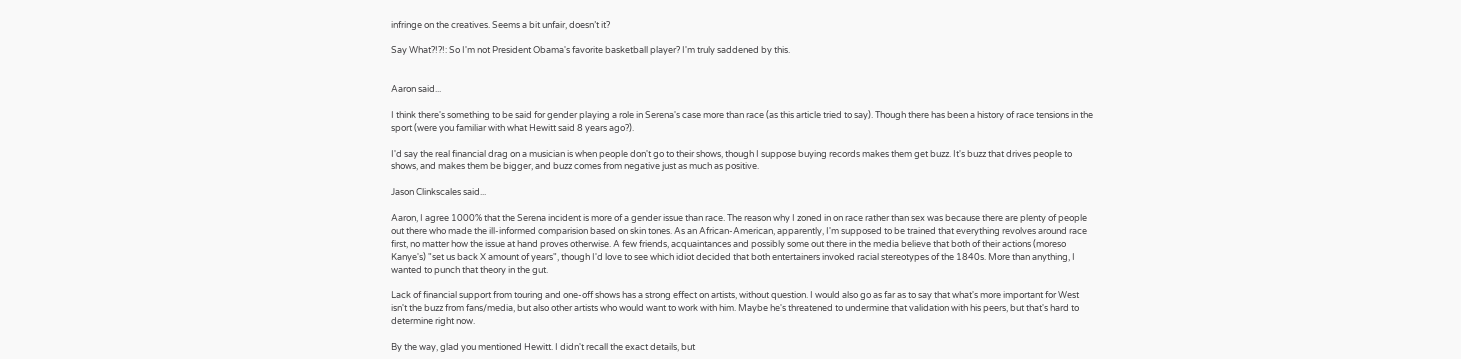infringe on the creatives. Seems a bit unfair, doesn’t it?

Say What?!?!: So I'm not President Obama's favorite basketball player? I'm truly saddened by this.


Aaron said...

I think there's something to be said for gender playing a role in Serena's case more than race (as this article tried to say). Though there has been a history of race tensions in the sport (were you familiar with what Hewitt said 8 years ago?).

I'd say the real financial drag on a musician is when people don't go to their shows, though I suppose buying records makes them get buzz. It's buzz that drives people to shows, and makes them be bigger, and buzz comes from negative just as much as positive.

Jason Clinkscales said...

Aaron, I agree 1000% that the Serena incident is more of a gender issue than race. The reason why I zoned in on race rather than sex was because there are plenty of people out there who made the ill-informed comparision based on skin tones. As an African-American, apparently, I'm supposed to be trained that everything revolves around race first, no matter how the issue at hand proves otherwise. A few friends, acquaintances and possibly some out there in the media believe that both of their actions (moreso Kanye's) "set us back X amount of years", though I'd love to see which idiot decided that both entertainers invoked racial stereotypes of the 1840s. More than anything, I wanted to punch that theory in the gut.

Lack of financial support from touring and one-off shows has a strong effect on artists, without question. I would also go as far as to say that what's more important for West isn't the buzz from fans/media, but also other artists who would want to work with him. Maybe he's threatened to undermine that validation with his peers, but that's hard to determine right now.

By the way, glad you mentioned Hewitt. I didn't recall the exact details, but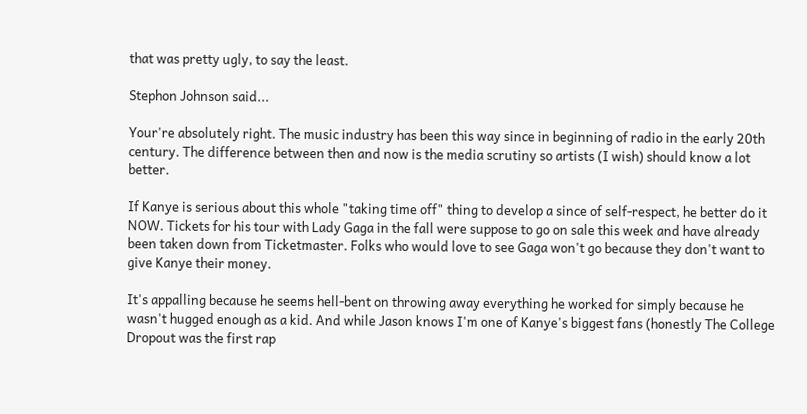that was pretty ugly, to say the least.

Stephon Johnson said...

Your're absolutely right. The music industry has been this way since in beginning of radio in the early 20th century. The difference between then and now is the media scrutiny so artists (I wish) should know a lot better.

If Kanye is serious about this whole "taking time off" thing to develop a since of self-respect, he better do it NOW. Tickets for his tour with Lady Gaga in the fall were suppose to go on sale this week and have already been taken down from Ticketmaster. Folks who would love to see Gaga won't go because they don't want to give Kanye their money.

It's appalling because he seems hell-bent on throwing away everything he worked for simply because he wasn't hugged enough as a kid. And while Jason knows I'm one of Kanye's biggest fans (honestly The College Dropout was the first rap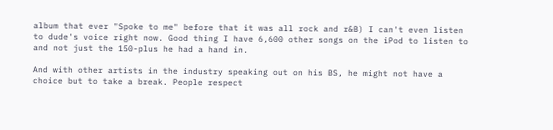album that ever "Spoke to me" before that it was all rock and r&B) I can't even listen to dude's voice right now. Good thing I have 6,600 other songs on the iPod to listen to and not just the 150-plus he had a hand in.

And with other artists in the industry speaking out on his BS, he might not have a choice but to take a break. People respect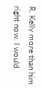R. Kelly more than him right now. I would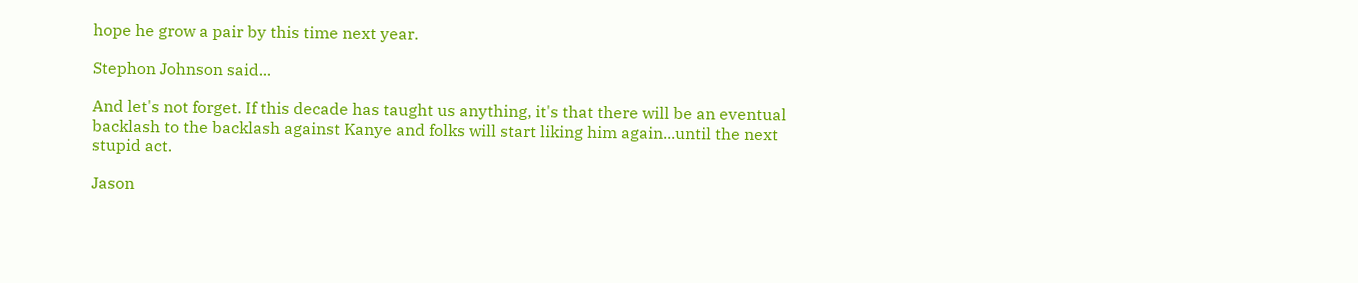hope he grow a pair by this time next year.

Stephon Johnson said...

And let's not forget. If this decade has taught us anything, it's that there will be an eventual backlash to the backlash against Kanye and folks will start liking him again...until the next stupid act.

Jason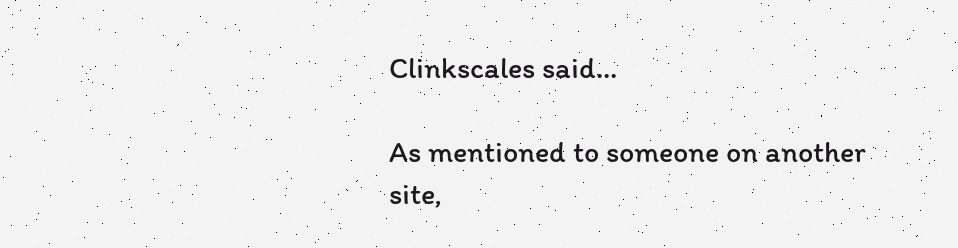Clinkscales said...

As mentioned to someone on another site,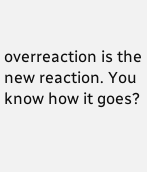overreaction is the new reaction. You know how it goes?